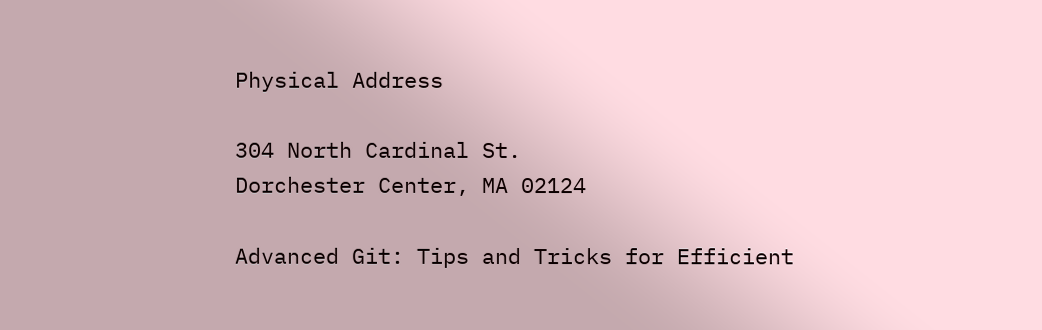Physical Address

304 North Cardinal St.
Dorchester Center, MA 02124

Advanced Git: Tips and Tricks for Efficient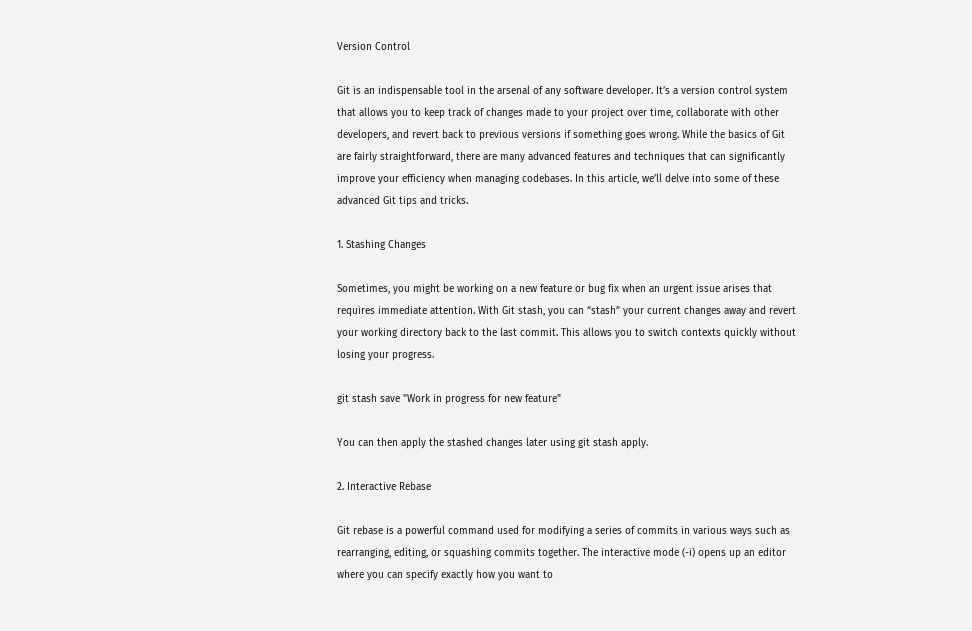Version Control

Git is an indispensable tool in the arsenal of any software developer. It’s a version control system that allows you to keep track of changes made to your project over time, collaborate with other developers, and revert back to previous versions if something goes wrong. While the basics of Git are fairly straightforward, there are many advanced features and techniques that can significantly improve your efficiency when managing codebases. In this article, we’ll delve into some of these advanced Git tips and tricks.

1. Stashing Changes

Sometimes, you might be working on a new feature or bug fix when an urgent issue arises that requires immediate attention. With Git stash, you can “stash” your current changes away and revert your working directory back to the last commit. This allows you to switch contexts quickly without losing your progress.

git stash save "Work in progress for new feature"

You can then apply the stashed changes later using git stash apply.

2. Interactive Rebase

Git rebase is a powerful command used for modifying a series of commits in various ways such as rearranging, editing, or squashing commits together. The interactive mode (-i) opens up an editor where you can specify exactly how you want to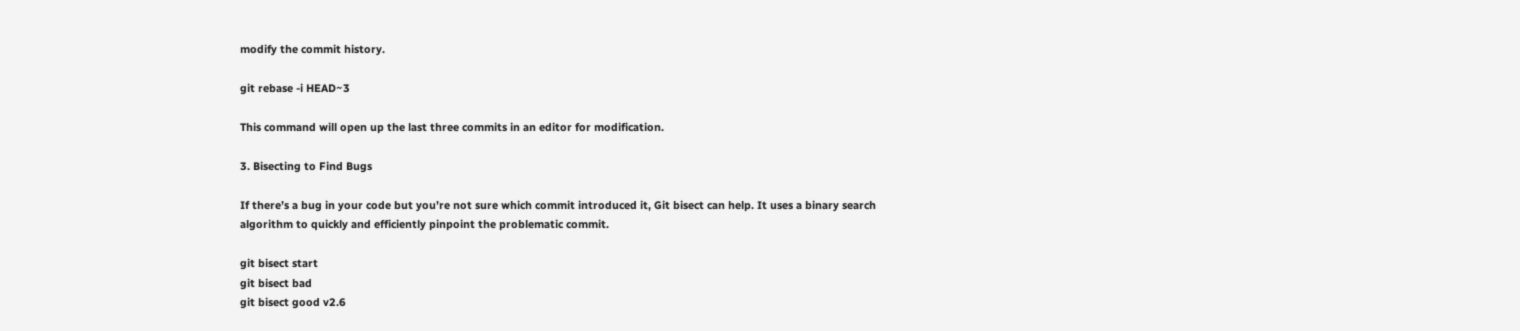modify the commit history.

git rebase -i HEAD~3

This command will open up the last three commits in an editor for modification.

3. Bisecting to Find Bugs

If there’s a bug in your code but you’re not sure which commit introduced it, Git bisect can help. It uses a binary search algorithm to quickly and efficiently pinpoint the problematic commit.

git bisect start
git bisect bad
git bisect good v2.6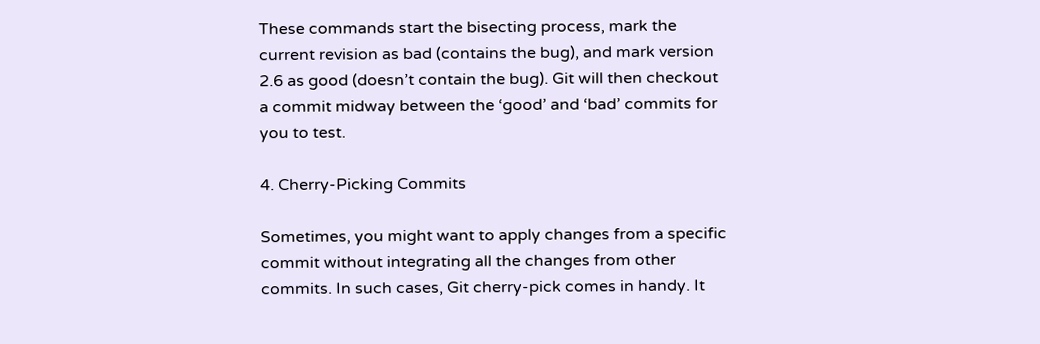These commands start the bisecting process, mark the current revision as bad (contains the bug), and mark version 2.6 as good (doesn’t contain the bug). Git will then checkout a commit midway between the ‘good’ and ‘bad’ commits for you to test.

4. Cherry-Picking Commits

Sometimes, you might want to apply changes from a specific commit without integrating all the changes from other commits. In such cases, Git cherry-pick comes in handy. It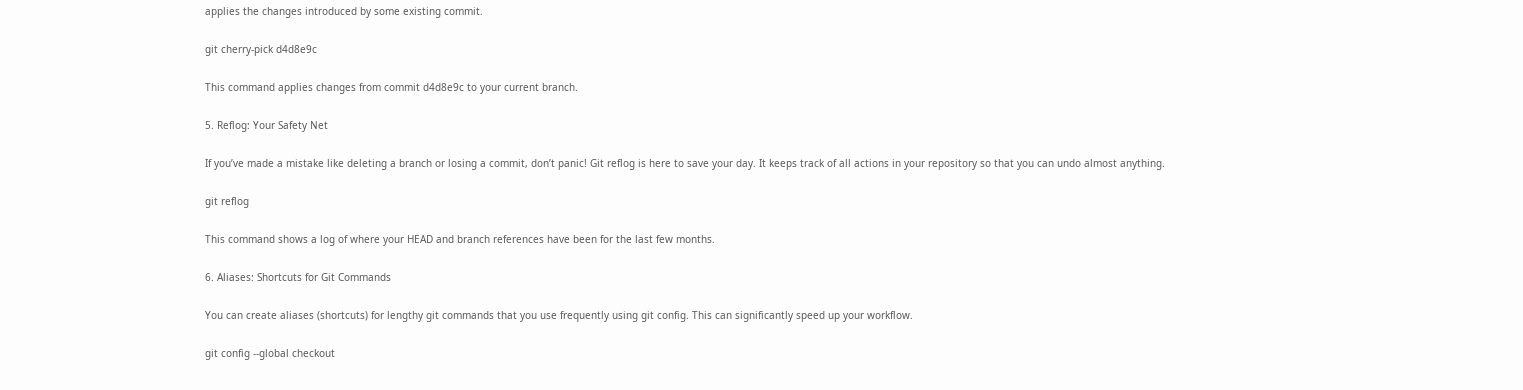applies the changes introduced by some existing commit.

git cherry-pick d4d8e9c

This command applies changes from commit d4d8e9c to your current branch.

5. Reflog: Your Safety Net

If you’ve made a mistake like deleting a branch or losing a commit, don’t panic! Git reflog is here to save your day. It keeps track of all actions in your repository so that you can undo almost anything.

git reflog

This command shows a log of where your HEAD and branch references have been for the last few months.

6. Aliases: Shortcuts for Git Commands

You can create aliases (shortcuts) for lengthy git commands that you use frequently using git config. This can significantly speed up your workflow.

git config --global checkout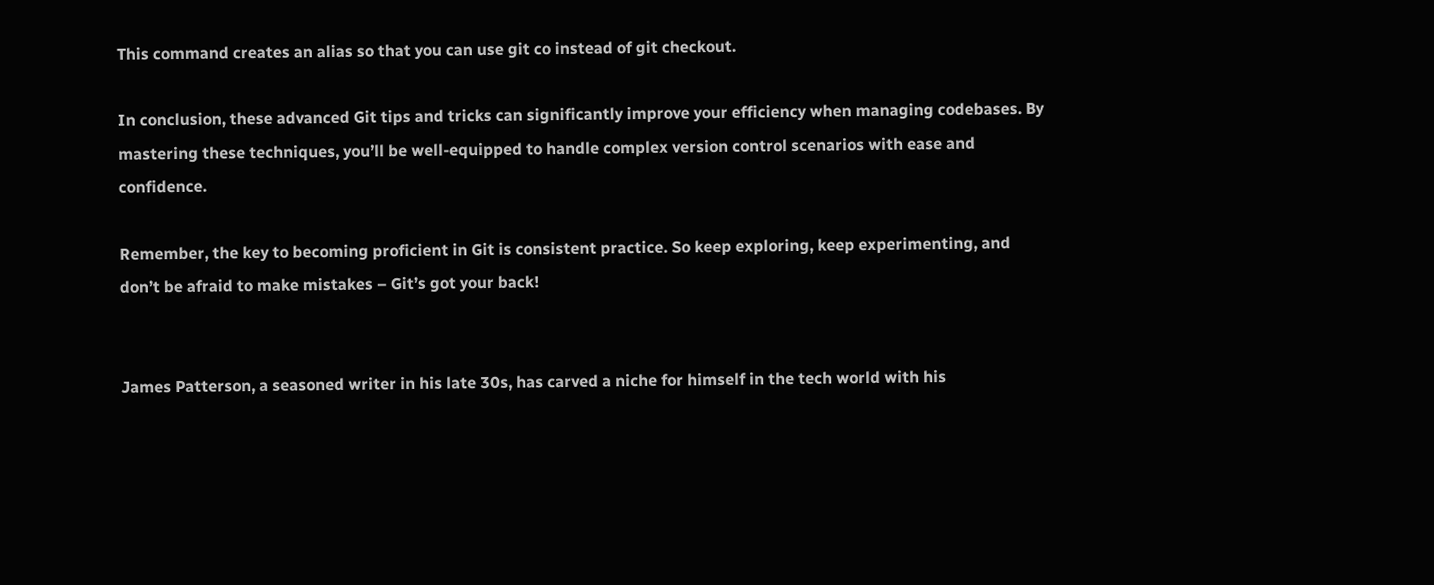This command creates an alias so that you can use git co instead of git checkout.

In conclusion, these advanced Git tips and tricks can significantly improve your efficiency when managing codebases. By mastering these techniques, you’ll be well-equipped to handle complex version control scenarios with ease and confidence.

Remember, the key to becoming proficient in Git is consistent practice. So keep exploring, keep experimenting, and don’t be afraid to make mistakes – Git’s got your back!


James Patterson, a seasoned writer in his late 30s, has carved a niche for himself in the tech world with his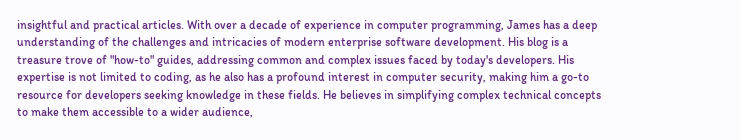insightful and practical articles. With over a decade of experience in computer programming, James has a deep understanding of the challenges and intricacies of modern enterprise software development. His blog is a treasure trove of "how-to" guides, addressing common and complex issues faced by today's developers. His expertise is not limited to coding, as he also has a profound interest in computer security, making him a go-to resource for developers seeking knowledge in these fields. He believes in simplifying complex technical concepts to make them accessible to a wider audience,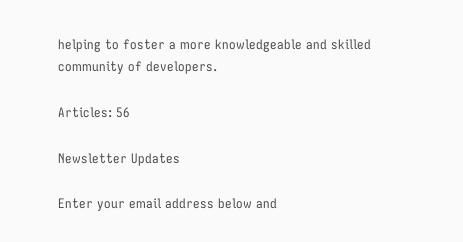helping to foster a more knowledgeable and skilled community of developers.

Articles: 56

Newsletter Updates

Enter your email address below and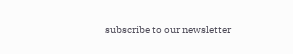subscribe to our newsletter